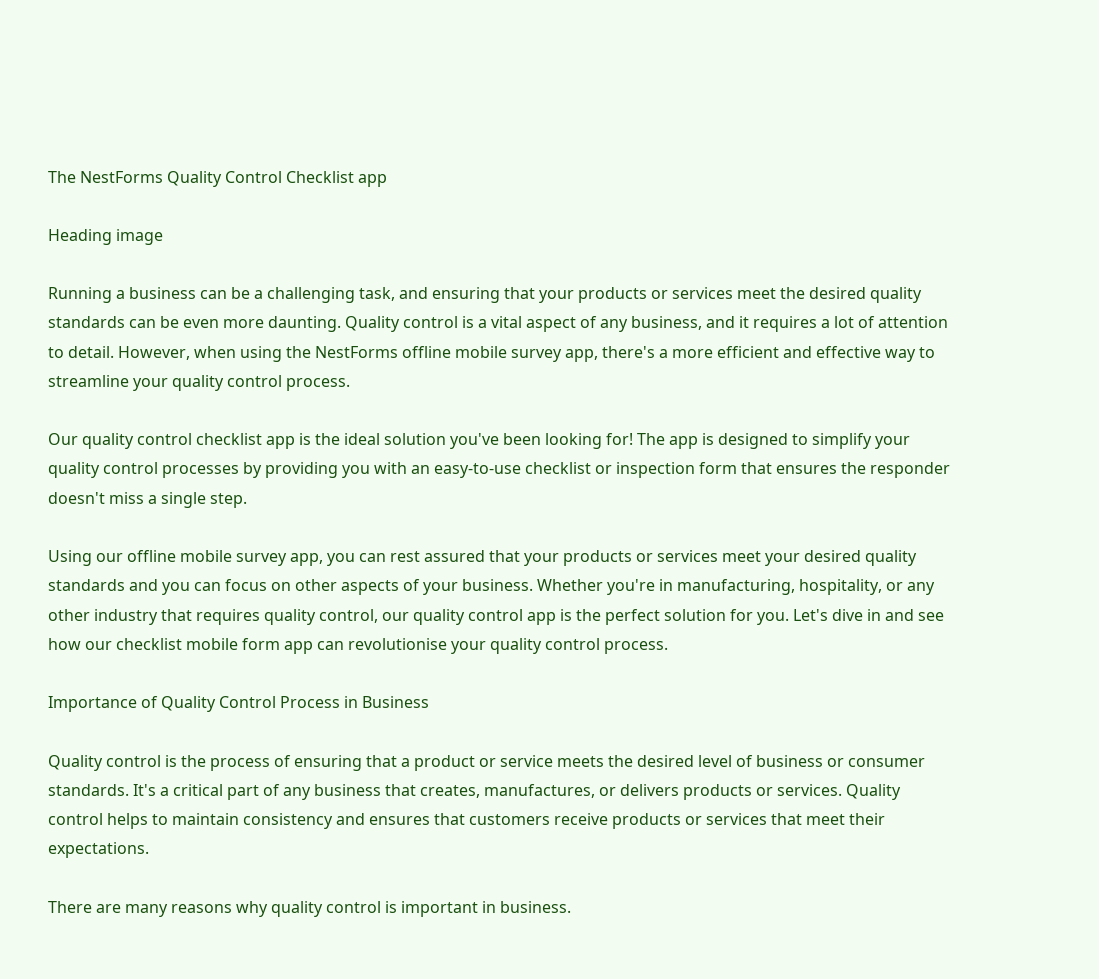The NestForms Quality Control Checklist app

Heading image

Running a business can be a challenging task, and ensuring that your products or services meet the desired quality standards can be even more daunting. Quality control is a vital aspect of any business, and it requires a lot of attention to detail. However, when using the NestForms offline mobile survey app, there's a more efficient and effective way to streamline your quality control process.

Our quality control checklist app is the ideal solution you've been looking for! The app is designed to simplify your quality control processes by providing you with an easy-to-use checklist or inspection form that ensures the responder doesn't miss a single step.

Using our offline mobile survey app, you can rest assured that your products or services meet your desired quality standards and you can focus on other aspects of your business. Whether you're in manufacturing, hospitality, or any other industry that requires quality control, our quality control app is the perfect solution for you. Let's dive in and see how our checklist mobile form app can revolutionise your quality control process.

Importance of Quality Control Process in Business

Quality control is the process of ensuring that a product or service meets the desired level of business or consumer standards. It's a critical part of any business that creates, manufactures, or delivers products or services. Quality control helps to maintain consistency and ensures that customers receive products or services that meet their expectations.

There are many reasons why quality control is important in business.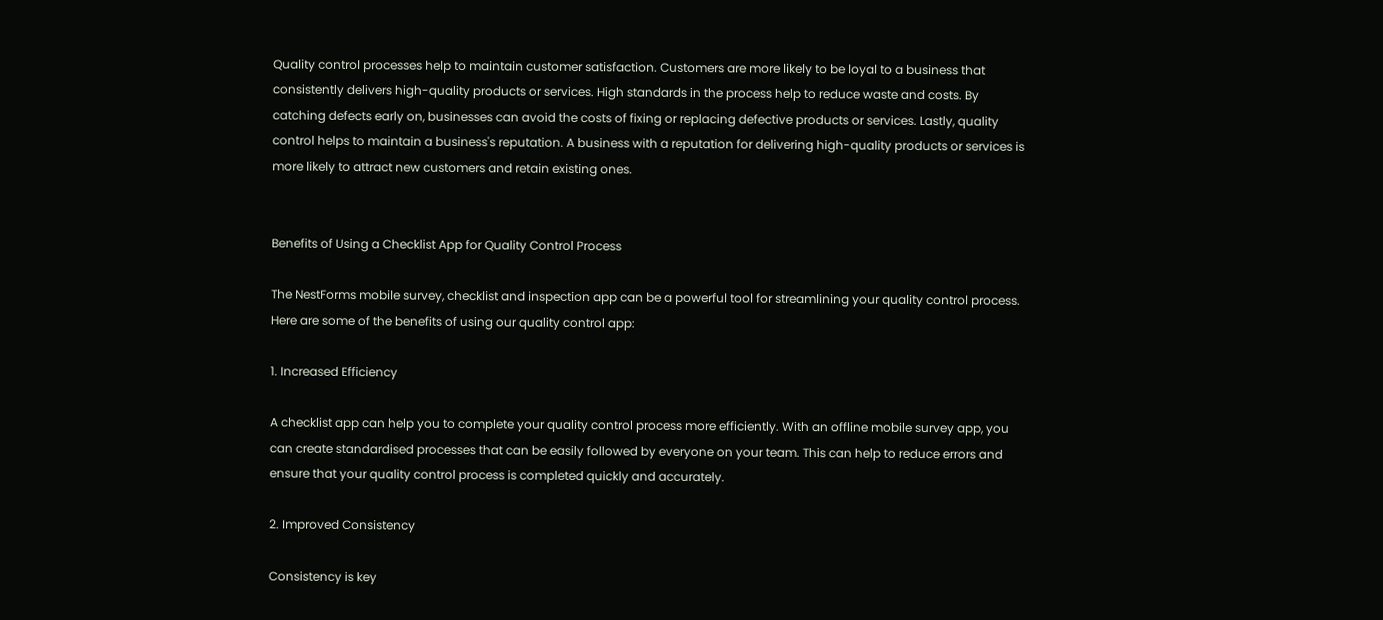Quality control processes help to maintain customer satisfaction. Customers are more likely to be loyal to a business that consistently delivers high-quality products or services. High standards in the process help to reduce waste and costs. By catching defects early on, businesses can avoid the costs of fixing or replacing defective products or services. Lastly, quality control helps to maintain a business's reputation. A business with a reputation for delivering high-quality products or services is more likely to attract new customers and retain existing ones.


Benefits of Using a Checklist App for Quality Control Process

The NestForms mobile survey, checklist and inspection app can be a powerful tool for streamlining your quality control process. Here are some of the benefits of using our quality control app:

1. Increased Efficiency

A checklist app can help you to complete your quality control process more efficiently. With an offline mobile survey app, you can create standardised processes that can be easily followed by everyone on your team. This can help to reduce errors and ensure that your quality control process is completed quickly and accurately.

2. Improved Consistency

Consistency is key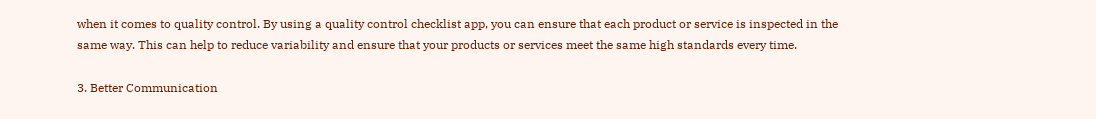when it comes to quality control. By using a quality control checklist app, you can ensure that each product or service is inspected in the same way. This can help to reduce variability and ensure that your products or services meet the same high standards every time.

3. Better Communication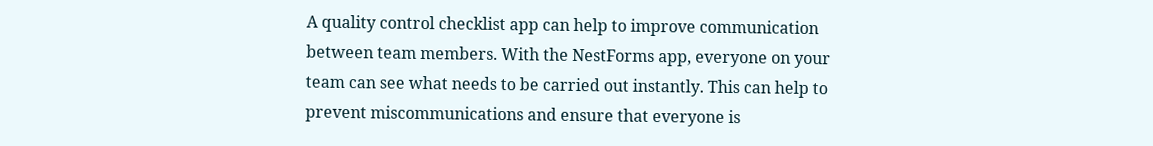A quality control checklist app can help to improve communication between team members. With the NestForms app, everyone on your team can see what needs to be carried out instantly. This can help to prevent miscommunications and ensure that everyone is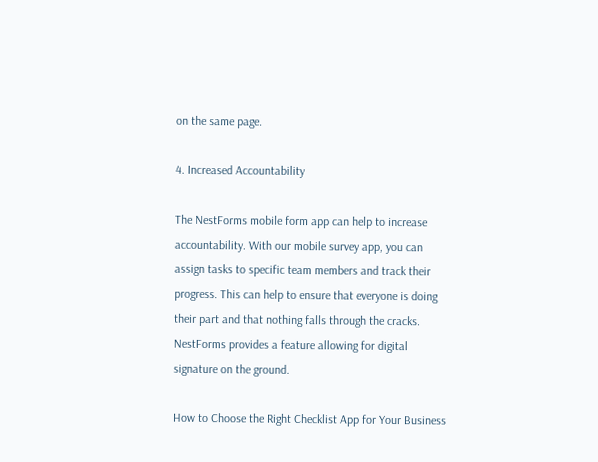on the same page.

4. Increased Accountability

The NestForms mobile form app can help to increase accountability. With our mobile survey app, you can assign tasks to specific team members and track their progress. This can help to ensure that everyone is doing their part and that nothing falls through the cracks. NestForms provides a feature allowing for digital signature on the ground.

How to Choose the Right Checklist App for Your Business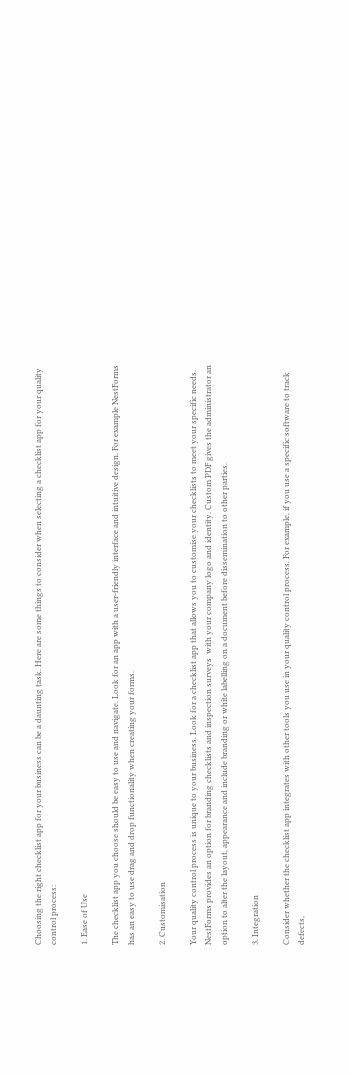Choosing the right checklist app for your business can be a daunting task. Here are some things to consider when selecting a checklist app for your quality control process:

1. Ease of Use

The checklist app you choose should be easy to use and navigate. Look for an app with a user-friendly interface and intuitive design. For example NestForms has an easy to use drag and drop functionality when creating your forms.

2. Customisation

Your quality control process is unique to your business. Look for a checklist app that allows you to customise your checklists to meet your specific needs. NestForms provides an option for branding checklists and inspection surveys  with your company logo and identity. Custom PDF gives the administrator an option to alter the layout, appearance and include branding or white labelling on a document before dissemination to other parties.

3. Integration

Consider whether the checklist app integrates with other tools you use in your quality control process. For example, if you use a specific software to track defects,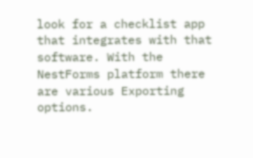look for a checklist app that integrates with that software. With the NestForms platform there are various Exporting options.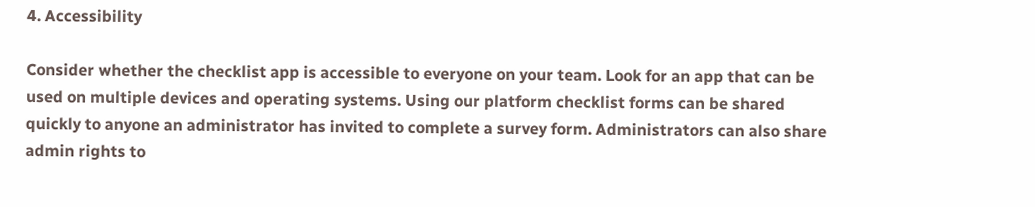4. Accessibility

Consider whether the checklist app is accessible to everyone on your team. Look for an app that can be used on multiple devices and operating systems. Using our platform checklist forms can be shared quickly to anyone an administrator has invited to complete a survey form. Administrators can also share admin rights to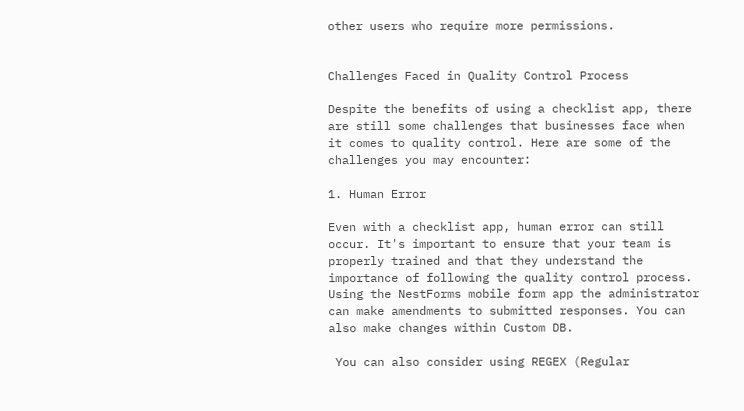other users who require more permissions.


Challenges Faced in Quality Control Process

Despite the benefits of using a checklist app, there are still some challenges that businesses face when it comes to quality control. Here are some of the challenges you may encounter:

1. Human Error

Even with a checklist app, human error can still occur. It's important to ensure that your team is properly trained and that they understand the importance of following the quality control process. Using the NestForms mobile form app the administrator can make amendments to submitted responses. You can also make changes within Custom DB.

 You can also consider using REGEX (Regular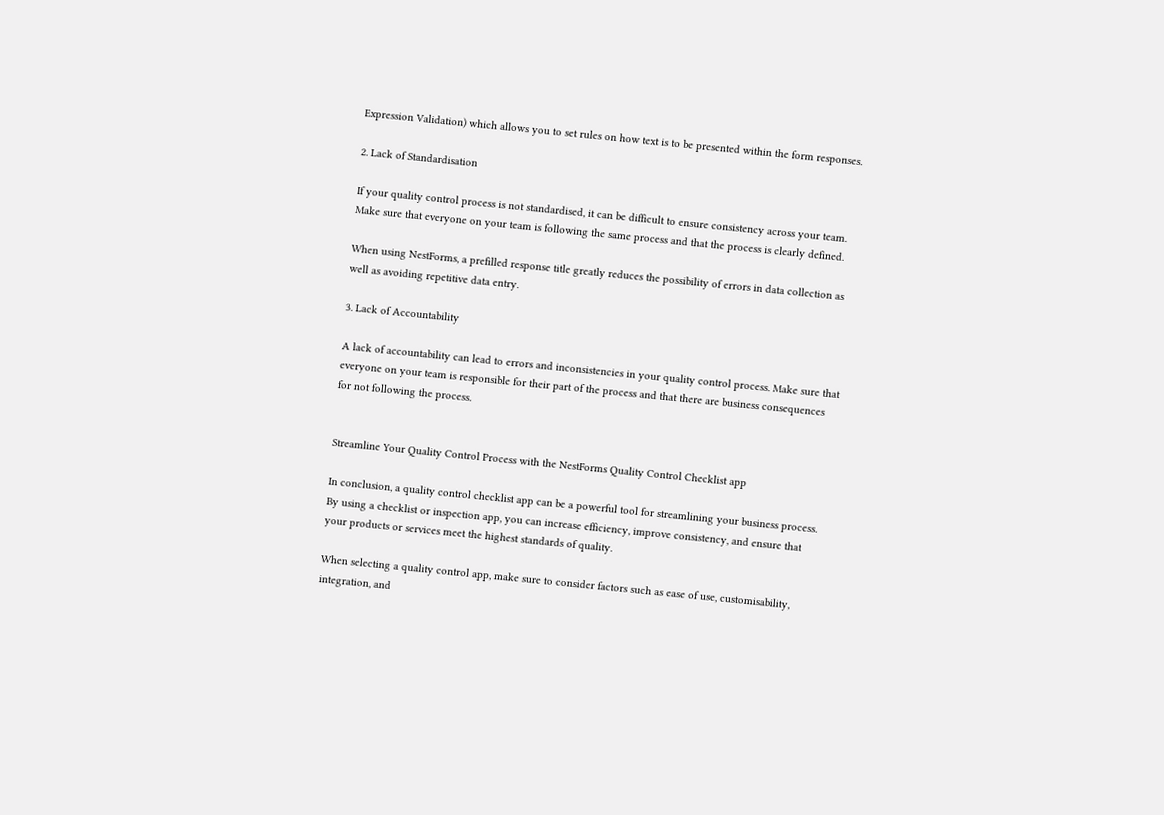Expression Validation) which allows you to set rules on how text is to be presented within the form responses.

2. Lack of Standardisation

If your quality control process is not standardised, it can be difficult to ensure consistency across your team. Make sure that everyone on your team is following the same process and that the process is clearly defined.

When using NestForms, a prefilled response title greatly reduces the possibility of errors in data collection as well as avoiding repetitive data entry.

3. Lack of Accountability

A lack of accountability can lead to errors and inconsistencies in your quality control process. Make sure that everyone on your team is responsible for their part of the process and that there are business consequences for not following the process.


Streamline Your Quality Control Process with the NestForms Quality Control Checklist app

In conclusion, a quality control checklist app can be a powerful tool for streamlining your business process. By using a checklist or inspection app, you can increase efficiency, improve consistency, and ensure that your products or services meet the highest standards of quality.

When selecting a quality control app, make sure to consider factors such as ease of use, customisability, integration, and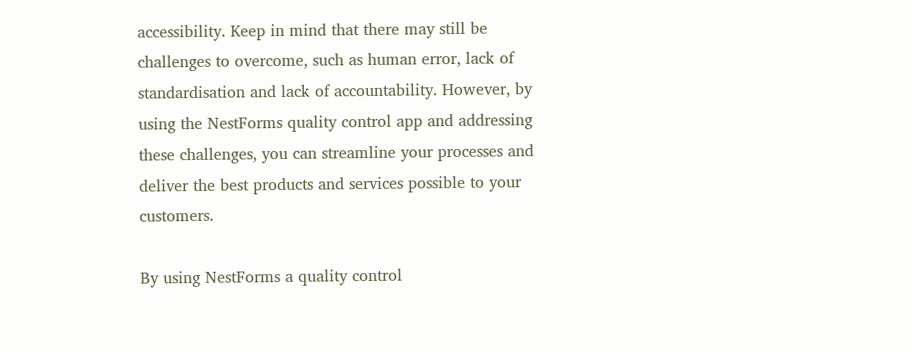accessibility. Keep in mind that there may still be challenges to overcome, such as human error, lack of standardisation and lack of accountability. However, by using the NestForms quality control app and addressing these challenges, you can streamline your processes and deliver the best products and services possible to your customers.

By using NestForms a quality control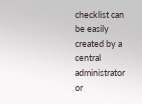checklist can be easily created by a central administrator or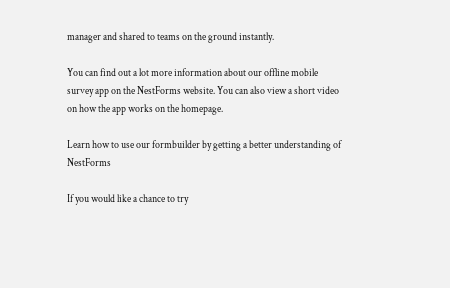manager and shared to teams on the ground instantly.

You can find out a lot more information about our offline mobile survey app on the NestForms website. You can also view a short video on how the app works on the homepage.

Learn how to use our formbuilder by getting a better understanding of NestForms

If you would like a chance to try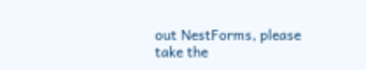out NestForms, please take the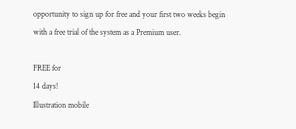opportunity to sign up for free and your first two weeks begin with a free trial of the system as a Premium user.

FREE for
14 days!
Illustration mobile